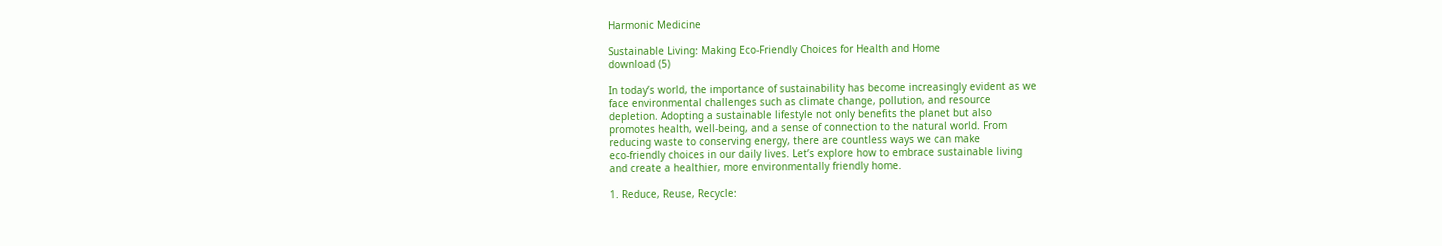Harmonic Medicine

Sustainable Living: Making Eco-Friendly Choices for Health and Home
download (5)

In today’s world, the importance of sustainability has become increasingly evident as we
face environmental challenges such as climate change, pollution, and resource
depletion. Adopting a sustainable lifestyle not only benefits the planet but also
promotes health, well-being, and a sense of connection to the natural world. From
reducing waste to conserving energy, there are countless ways we can make
eco-friendly choices in our daily lives. Let’s explore how to embrace sustainable living
and create a healthier, more environmentally friendly home.

1. Reduce, Reuse, Recycle: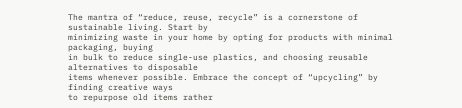The mantra of “reduce, reuse, recycle” is a cornerstone of sustainable living. Start by
minimizing waste in your home by opting for products with minimal packaging, buying
in bulk to reduce single-use plastics, and choosing reusable alternatives to disposable
items whenever possible. Embrace the concept of “upcycling” by finding creative ways
to repurpose old items rather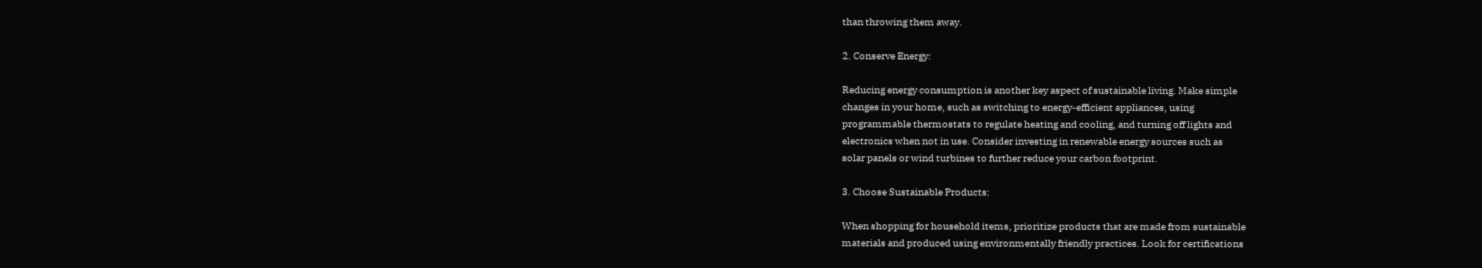than throwing them away.

2. Conserve Energy:

Reducing energy consumption is another key aspect of sustainable living. Make simple
changes in your home, such as switching to energy-efficient appliances, using
programmable thermostats to regulate heating and cooling, and turning off lights and
electronics when not in use. Consider investing in renewable energy sources such as
solar panels or wind turbines to further reduce your carbon footprint.

3. Choose Sustainable Products:

When shopping for household items, prioritize products that are made from sustainable
materials and produced using environmentally friendly practices. Look for certifications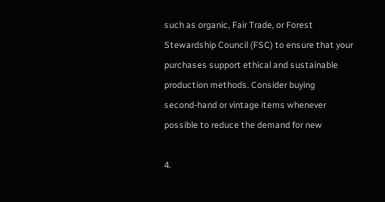such as organic, Fair Trade, or Forest Stewardship Council (FSC) to ensure that your
purchases support ethical and sustainable production methods. Consider buying
second-hand or vintage items whenever possible to reduce the demand for new

4.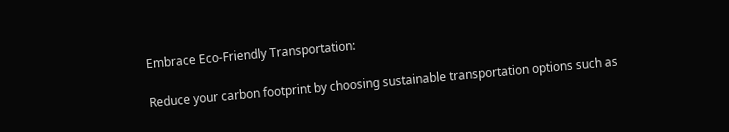Embrace Eco-Friendly Transportation:

Reduce your carbon footprint by choosing sustainable transportation options such as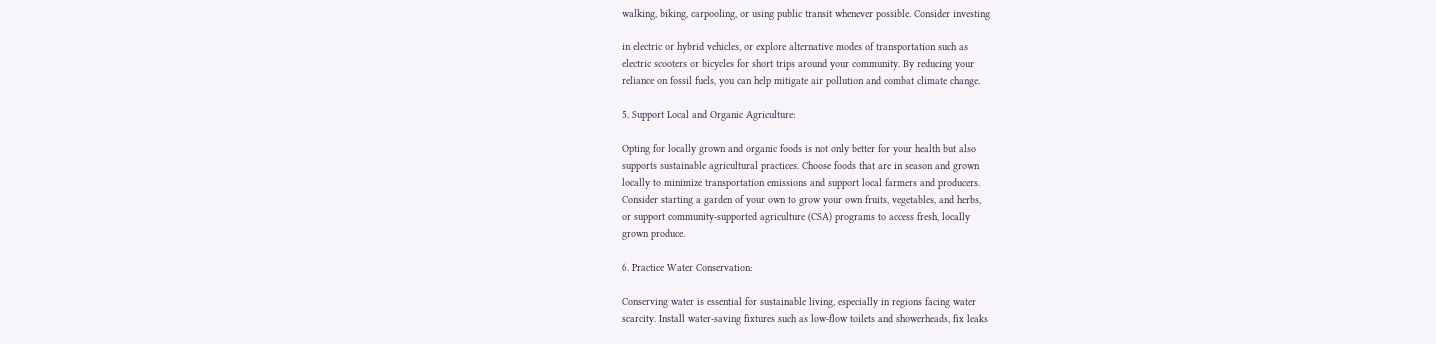walking, biking, carpooling, or using public transit whenever possible. Consider investing

in electric or hybrid vehicles, or explore alternative modes of transportation such as
electric scooters or bicycles for short trips around your community. By reducing your
reliance on fossil fuels, you can help mitigate air pollution and combat climate change.

5. Support Local and Organic Agriculture:

Opting for locally grown and organic foods is not only better for your health but also
supports sustainable agricultural practices. Choose foods that are in season and grown
locally to minimize transportation emissions and support local farmers and producers.
Consider starting a garden of your own to grow your own fruits, vegetables, and herbs,
or support community-supported agriculture (CSA) programs to access fresh, locally
grown produce.

6. Practice Water Conservation:

Conserving water is essential for sustainable living, especially in regions facing water
scarcity. Install water-saving fixtures such as low-flow toilets and showerheads, fix leaks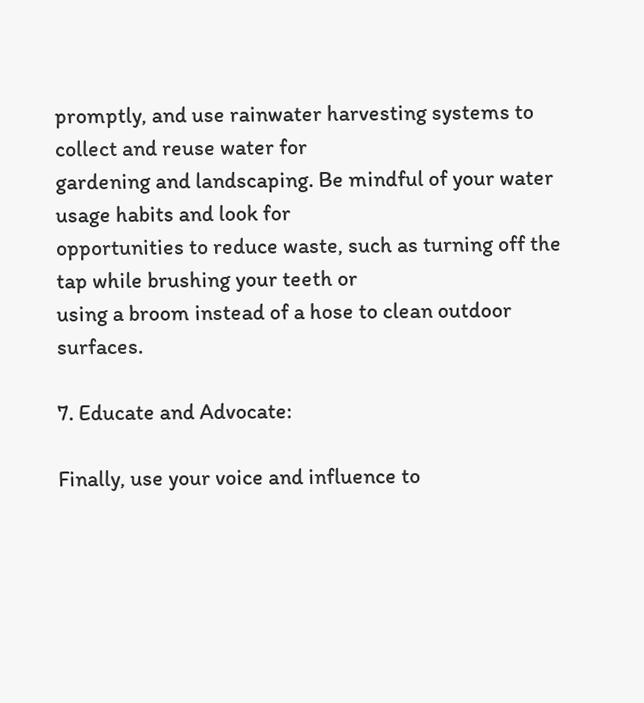promptly, and use rainwater harvesting systems to collect and reuse water for
gardening and landscaping. Be mindful of your water usage habits and look for
opportunities to reduce waste, such as turning off the tap while brushing your teeth or
using a broom instead of a hose to clean outdoor surfaces.

7. Educate and Advocate:

Finally, use your voice and influence to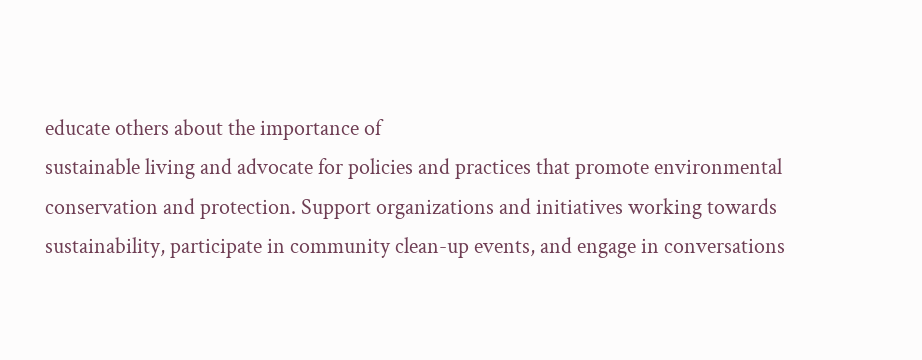educate others about the importance of
sustainable living and advocate for policies and practices that promote environmental
conservation and protection. Support organizations and initiatives working towards
sustainability, participate in community clean-up events, and engage in conversations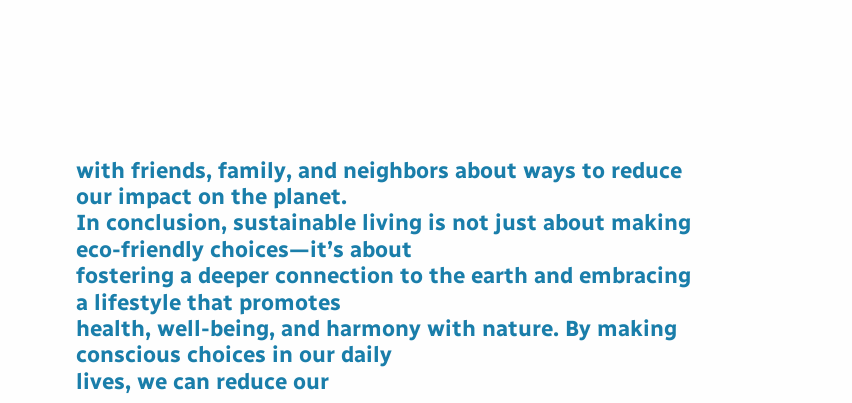with friends, family, and neighbors about ways to reduce our impact on the planet.
In conclusion, sustainable living is not just about making eco-friendly choices—it’s about
fostering a deeper connection to the earth and embracing a lifestyle that promotes
health, well-being, and harmony with nature. By making conscious choices in our daily
lives, we can reduce our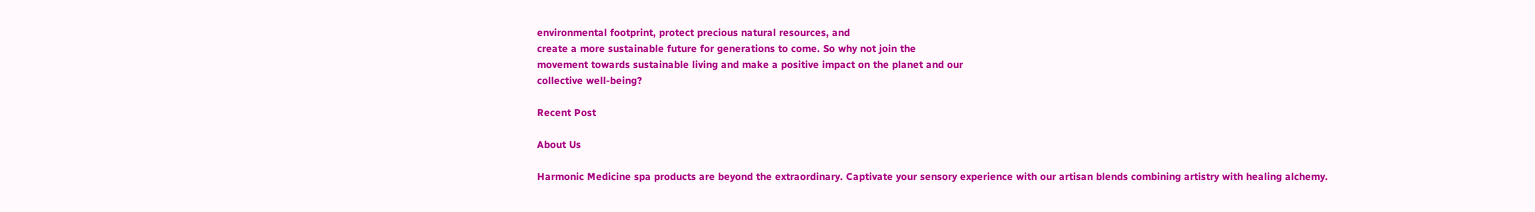environmental footprint, protect precious natural resources, and
create a more sustainable future for generations to come. So why not join the
movement towards sustainable living and make a positive impact on the planet and our
collective well-being?

Recent Post

About Us

Harmonic Medicine spa products are beyond the extraordinary. Captivate your sensory experience with our artisan blends combining artistry with healing alchemy.